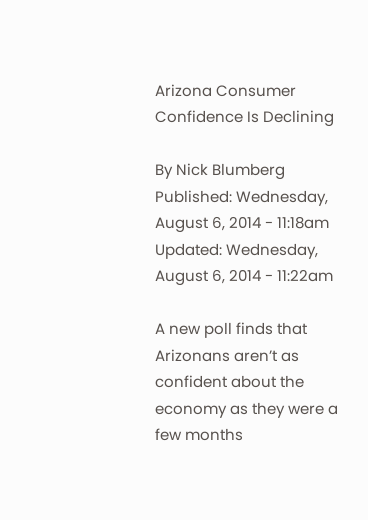Arizona Consumer Confidence Is Declining

By Nick Blumberg
Published: Wednesday, August 6, 2014 - 11:18am
Updated: Wednesday, August 6, 2014 - 11:22am

A new poll finds that Arizonans aren’t as confident about the economy as they were a few months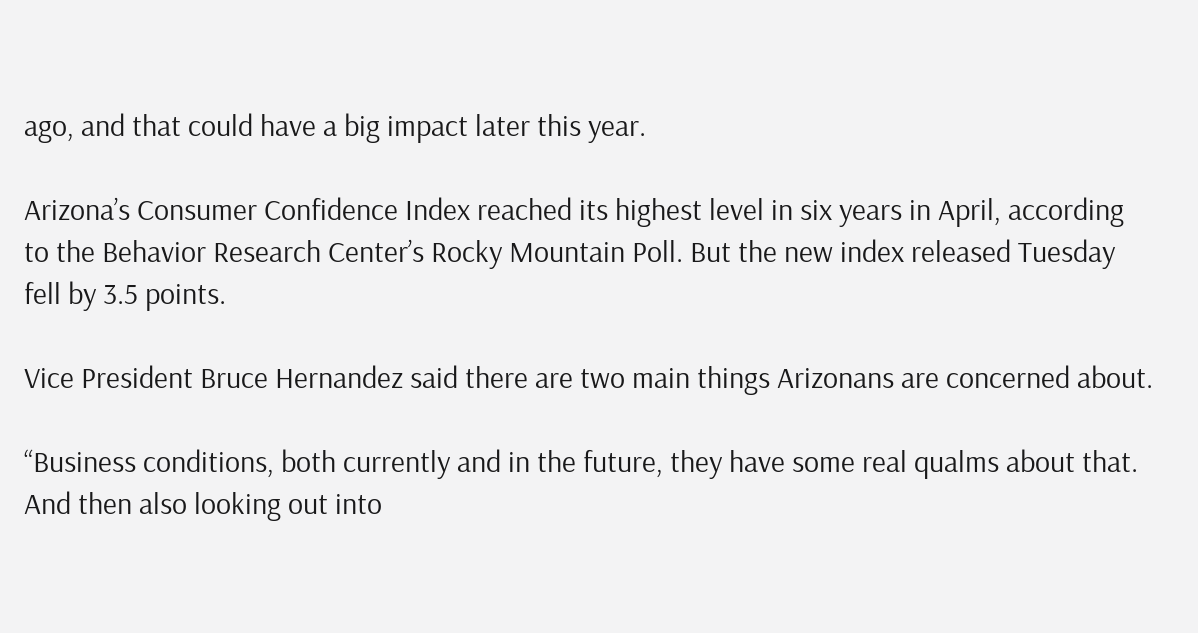ago, and that could have a big impact later this year.

Arizona’s Consumer Confidence Index reached its highest level in six years in April, according to the Behavior Research Center’s Rocky Mountain Poll. But the new index released Tuesday fell by 3.5 points.

Vice President Bruce Hernandez said there are two main things Arizonans are concerned about.

“Business conditions, both currently and in the future, they have some real qualms about that. And then also looking out into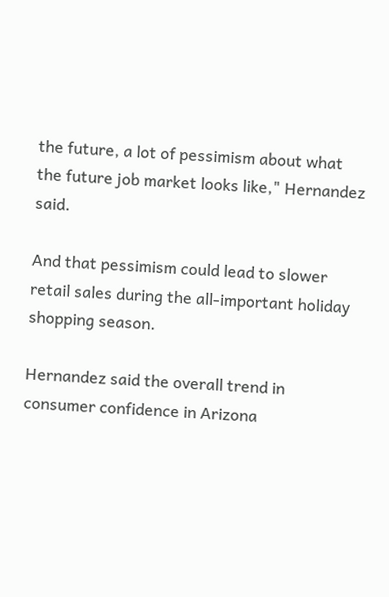the future, a lot of pessimism about what the future job market looks like," Hernandez said.

And that pessimism could lead to slower retail sales during the all-important holiday shopping season.

Hernandez said the overall trend in consumer confidence in Arizona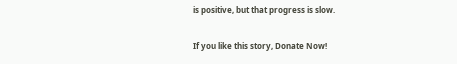is positive, but that progress is slow.

If you like this story, Donate Now!